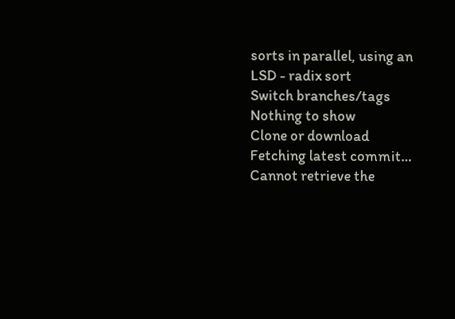sorts in parallel, using an LSD - radix sort
Switch branches/tags
Nothing to show
Clone or download
Fetching latest commit…
Cannot retrieve the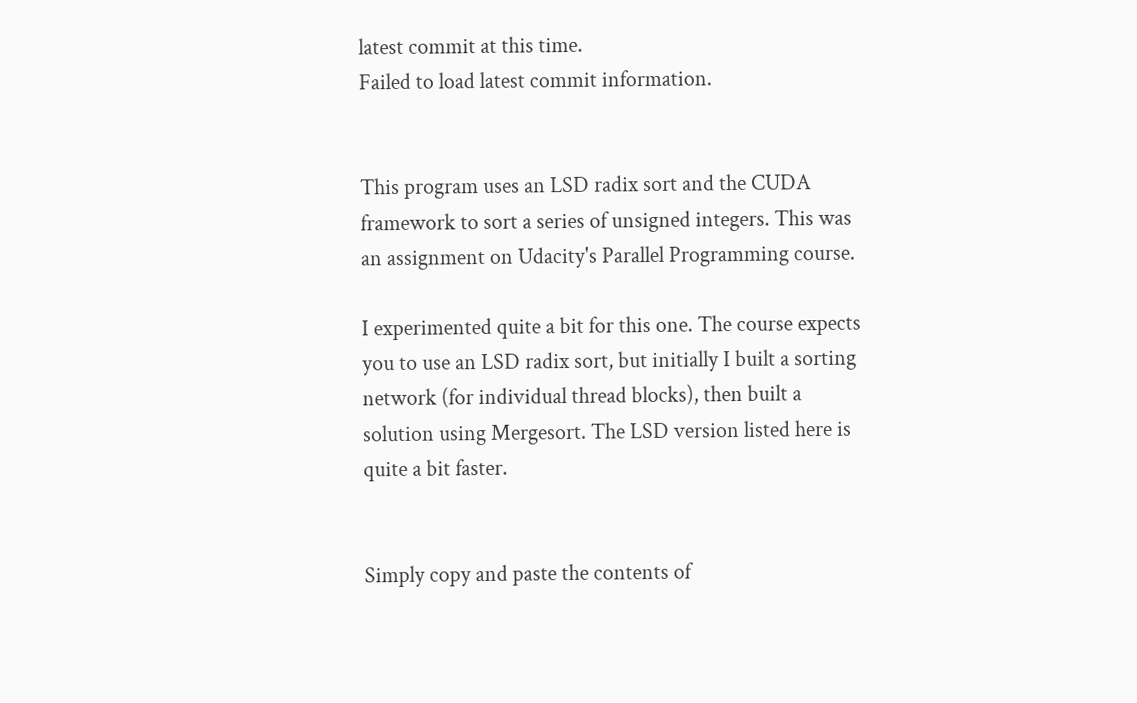latest commit at this time.
Failed to load latest commit information.


This program uses an LSD radix sort and the CUDA framework to sort a series of unsigned integers. This was an assignment on Udacity's Parallel Programming course.

I experimented quite a bit for this one. The course expects you to use an LSD radix sort, but initially I built a sorting network (for individual thread blocks), then built a solution using Mergesort. The LSD version listed here is quite a bit faster.


Simply copy and paste the contents of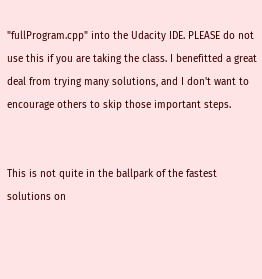"fullProgram.cpp" into the Udacity IDE. PLEASE do not use this if you are taking the class. I benefitted a great deal from trying many solutions, and I don't want to encourage others to skip those important steps.


This is not quite in the ballpark of the fastest solutions on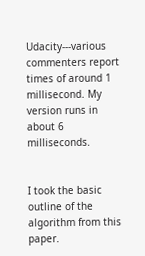Udacity---various commenters report times of around 1 millisecond. My version runs in about 6 milliseconds.


I took the basic outline of the algorithm from this paper.